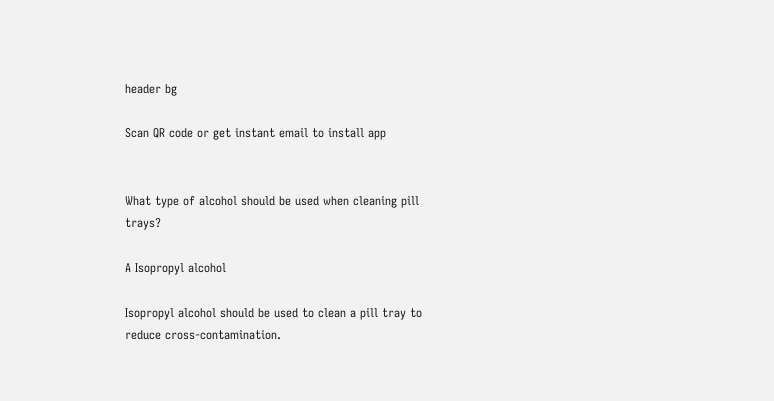header bg

Scan QR code or get instant email to install app


What type of alcohol should be used when cleaning pill trays?

A Isopropyl alcohol

Isopropyl alcohol should be used to clean a pill tray to reduce cross-contamination.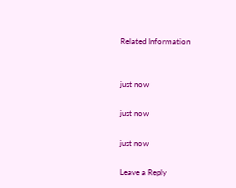Related Information


just now

just now

just now

Leave a Reply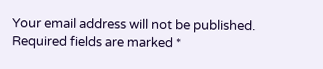Your email address will not be published. Required fields are marked *